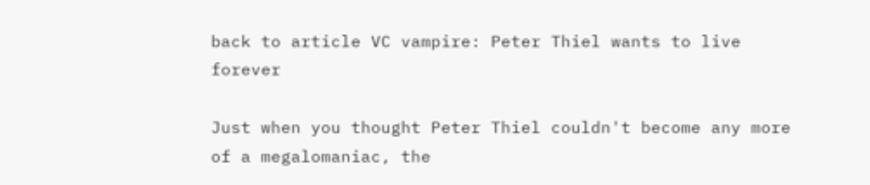back to article VC vampire: Peter Thiel wants to live forever

Just when you thought Peter Thiel couldn't become any more of a megalomaniac, the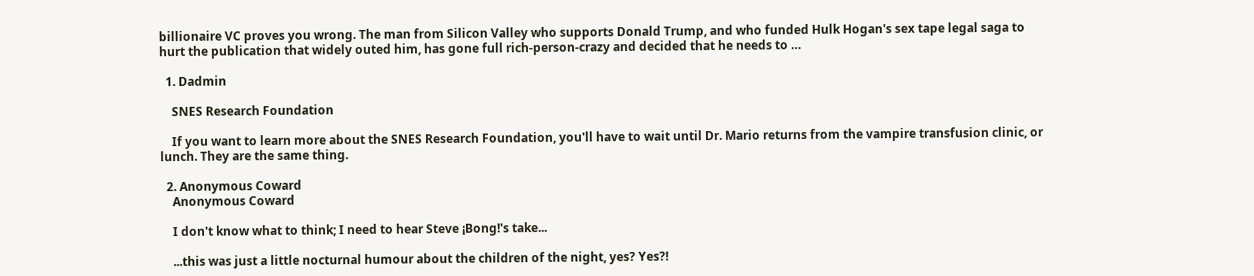billionaire VC proves you wrong. The man from Silicon Valley who supports Donald Trump, and who funded Hulk Hogan's sex tape legal saga to hurt the publication that widely outed him, has gone full rich-person-crazy and decided that he needs to …

  1. Dadmin

    SNES Research Foundation

    If you want to learn more about the SNES Research Foundation, you'll have to wait until Dr. Mario returns from the vampire transfusion clinic, or lunch. They are the same thing.

  2. Anonymous Coward
    Anonymous Coward

    I don't know what to think; I need to hear Steve ¡Bong!'s take...

    ...this was just a little nocturnal humour about the children of the night, yes? Yes?!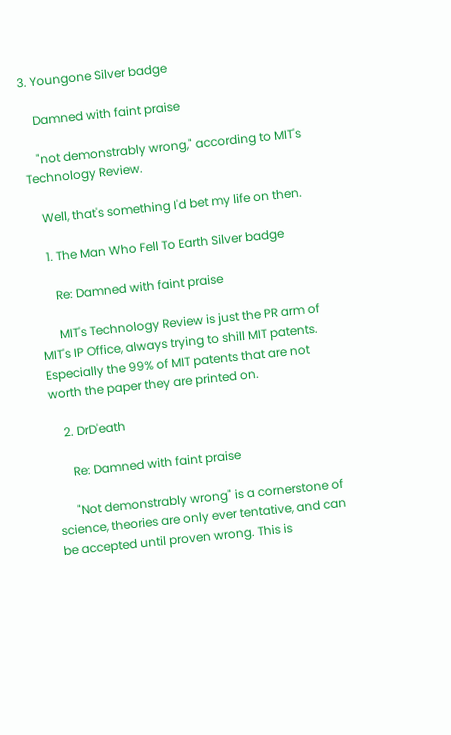3. Youngone Silver badge

    Damned with faint praise

    "not demonstrably wrong," according to MIT's Technology Review.

    Well, that's something I'd bet my life on then.

    1. The Man Who Fell To Earth Silver badge

      Re: Damned with faint praise

      MIT's Technology Review is just the PR arm of MIT's IP Office, always trying to shill MIT patents. Especially the 99% of MIT patents that are not worth the paper they are printed on.

    2. DrD'eath

      Re: Damned with faint praise

      "Not demonstrably wrong" is a cornerstone of science, theories are only ever tentative, and can be accepted until proven wrong. This is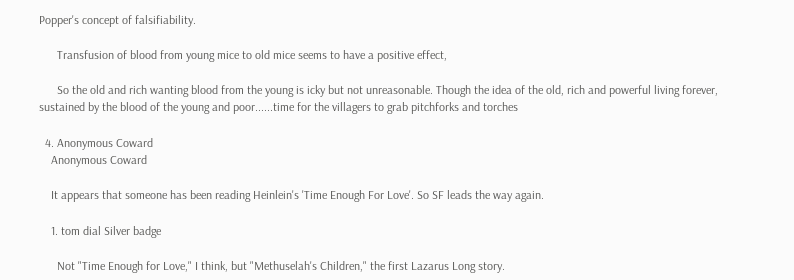Popper's concept of falsifiability.

      Transfusion of blood from young mice to old mice seems to have a positive effect,

      So the old and rich wanting blood from the young is icky but not unreasonable. Though the idea of the old, rich and powerful living forever, sustained by the blood of the young and poor......time for the villagers to grab pitchforks and torches

  4. Anonymous Coward
    Anonymous Coward

    It appears that someone has been reading Heinlein's 'Time Enough For Love'. So SF leads the way again.

    1. tom dial Silver badge

      Not "Time Enough for Love," I think, but "Methuselah's Children," the first Lazarus Long story.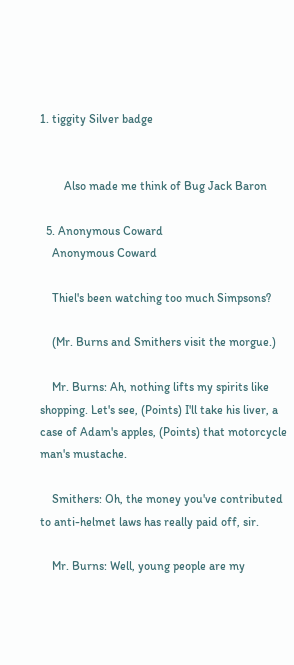1. tiggity Silver badge


        Also made me think of Bug Jack Baron

  5. Anonymous Coward
    Anonymous Coward

    Thiel's been watching too much Simpsons?

    (Mr. Burns and Smithers visit the morgue.)

    Mr. Burns: Ah, nothing lifts my spirits like shopping. Let's see, (Points) I'll take his liver, a case of Adam's apples, (Points) that motorcycle man's mustache.

    Smithers: Oh, the money you've contributed to anti-helmet laws has really paid off, sir.

    Mr. Burns: Well, young people are my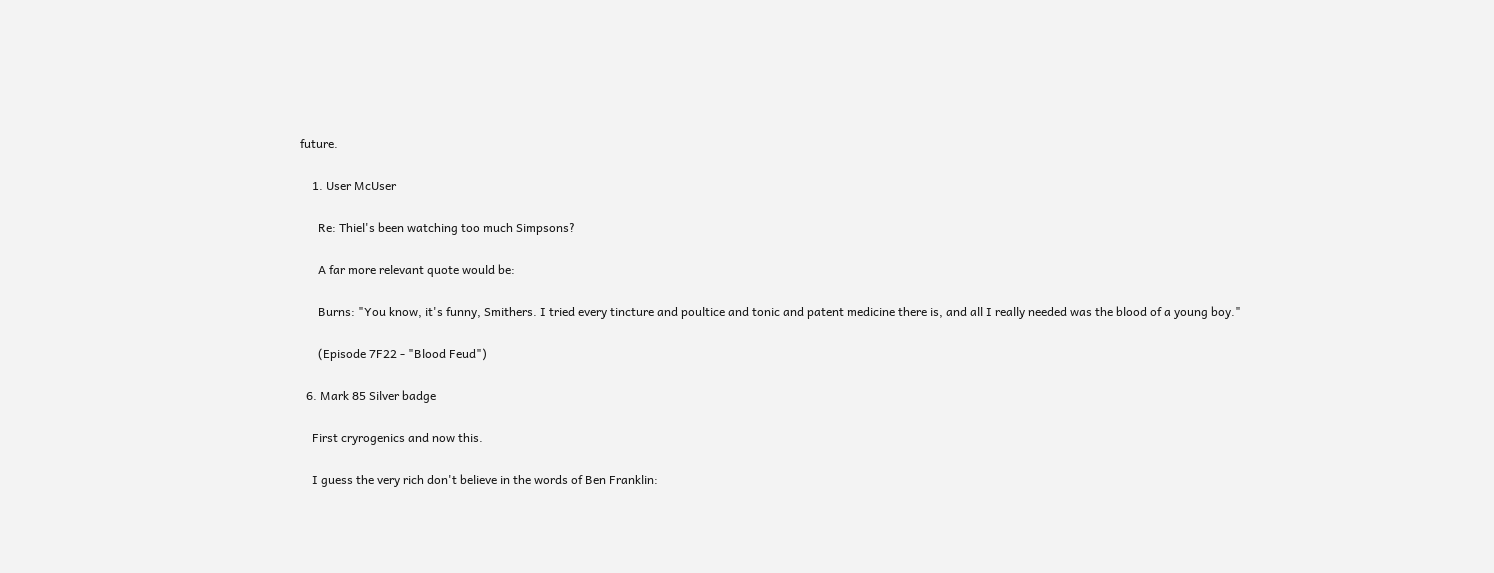future.

    1. User McUser

      Re: Thiel's been watching too much Simpsons?

      A far more relevant quote would be:

      Burns: "You know, it's funny, Smithers. I tried every tincture and poultice and tonic and patent medicine there is, and all I really needed was the blood of a young boy."

      (Episode 7F22 - "Blood Feud")

  6. Mark 85 Silver badge

    First cryrogenics and now this.

    I guess the very rich don't believe in the words of Ben Franklin: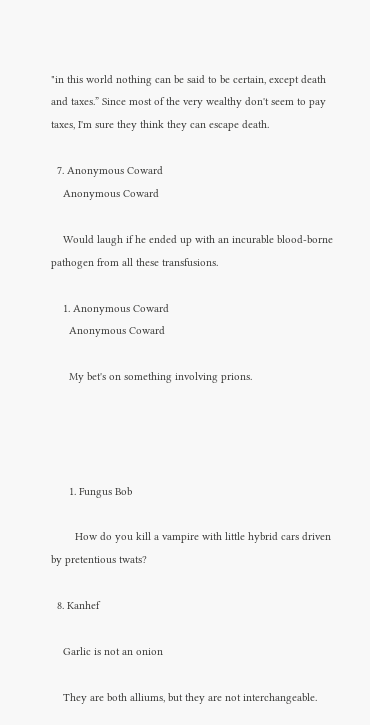"in this world nothing can be said to be certain, except death and taxes.” Since most of the very wealthy don't seem to pay taxes, I'm sure they think they can escape death.

  7. Anonymous Coward
    Anonymous Coward

    Would laugh if he ended up with an incurable blood-borne pathogen from all these transfusions.

    1. Anonymous Coward
      Anonymous Coward

      My bet's on something involving prions.




      1. Fungus Bob

        How do you kill a vampire with little hybrid cars driven by pretentious twats?

  8. Kanhef

    Garlic is not an onion

    They are both alliums, but they are not interchangeable.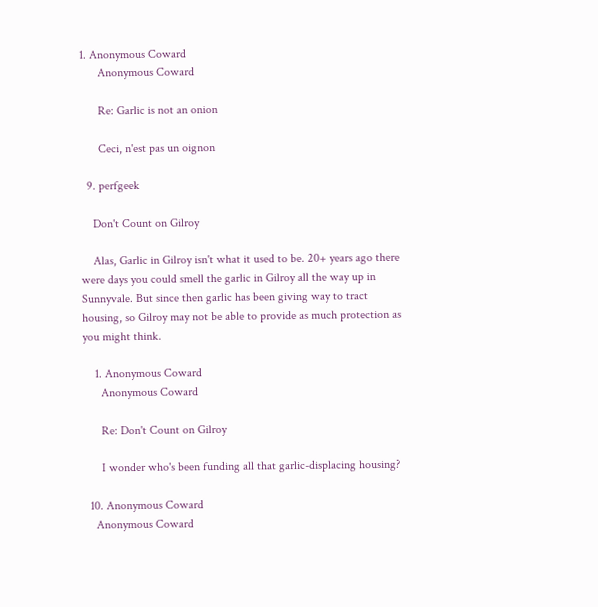1. Anonymous Coward
      Anonymous Coward

      Re: Garlic is not an onion

      Ceci, n'est pas un oignon

  9. perfgeek

    Don't Count on Gilroy

    Alas, Garlic in Gilroy isn't what it used to be. 20+ years ago there were days you could smell the garlic in Gilroy all the way up in Sunnyvale. But since then garlic has been giving way to tract housing, so Gilroy may not be able to provide as much protection as you might think.

    1. Anonymous Coward
      Anonymous Coward

      Re: Don't Count on Gilroy

      I wonder who's been funding all that garlic-displacing housing?

  10. Anonymous Coward
    Anonymous Coward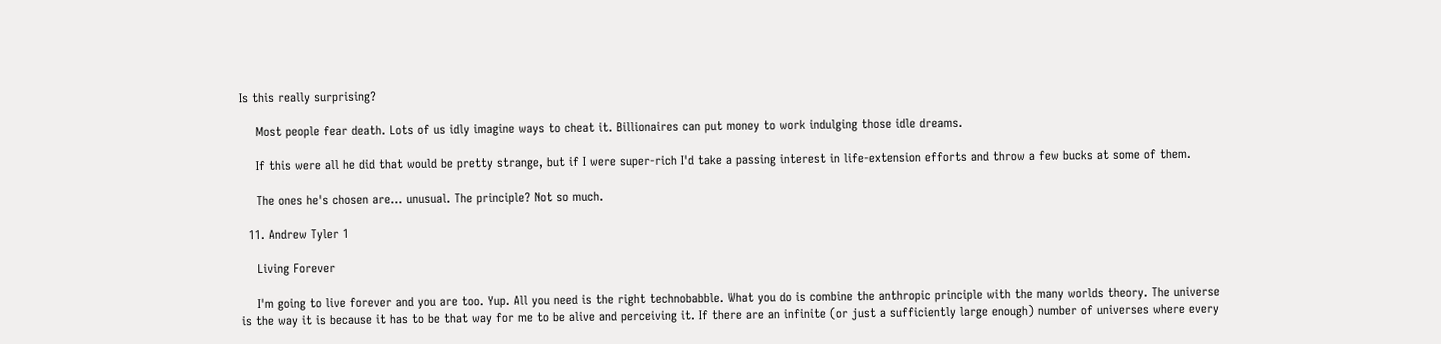Is this really surprising?

    Most people fear death. Lots of us idly imagine ways to cheat it. Billionaires can put money to work indulging those idle dreams.

    If this were all he did that would be pretty strange, but if I were super-rich I'd take a passing interest in life-extension efforts and throw a few bucks at some of them.

    The ones he's chosen are... unusual. The principle? Not so much.

  11. Andrew Tyler 1

    Living Forever

    I'm going to live forever and you are too. Yup. All you need is the right technobabble. What you do is combine the anthropic principle with the many worlds theory. The universe is the way it is because it has to be that way for me to be alive and perceiving it. If there are an infinite (or just a sufficiently large enough) number of universes where every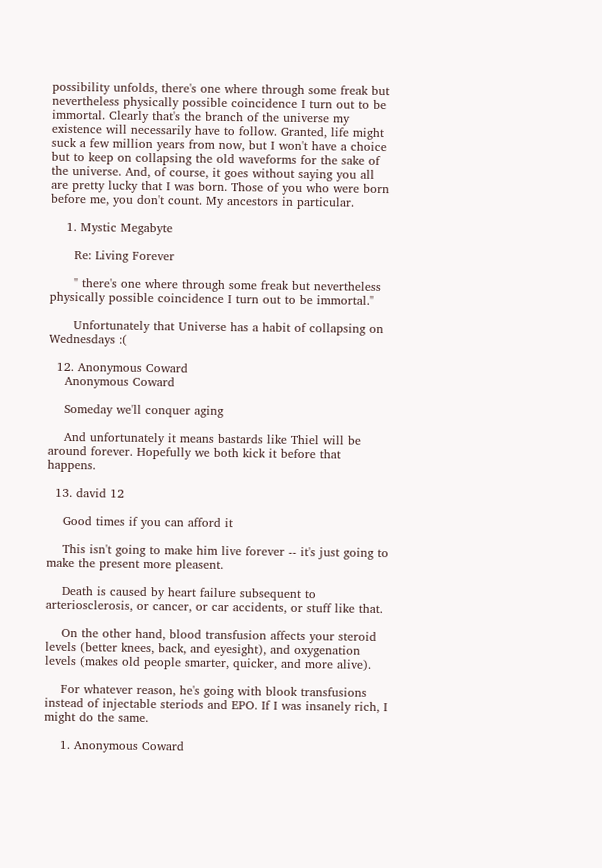possibility unfolds, there's one where through some freak but nevertheless physically possible coincidence I turn out to be immortal. Clearly that's the branch of the universe my existence will necessarily have to follow. Granted, life might suck a few million years from now, but I won't have a choice but to keep on collapsing the old waveforms for the sake of the universe. And, of course, it goes without saying you all are pretty lucky that I was born. Those of you who were born before me, you don't count. My ancestors in particular.

    1. Mystic Megabyte

      Re: Living Forever

      " there's one where through some freak but nevertheless physically possible coincidence I turn out to be immortal."

      Unfortunately that Universe has a habit of collapsing on Wednesdays :(

  12. Anonymous Coward
    Anonymous Coward

    Someday we'll conquer aging

    And unfortunately it means bastards like Thiel will be around forever. Hopefully we both kick it before that happens.

  13. david 12

    Good times if you can afford it

    This isn't going to make him live forever -- it's just going to make the present more pleasent.

    Death is caused by heart failure subsequent to arteriosclerosis, or cancer, or car accidents, or stuff like that.

    On the other hand, blood transfusion affects your steroid levels (better knees, back, and eyesight), and oxygenation levels (makes old people smarter, quicker, and more alive).

    For whatever reason, he's going with blook transfusions instead of injectable steriods and EPO. If I was insanely rich, I might do the same.

    1. Anonymous Coward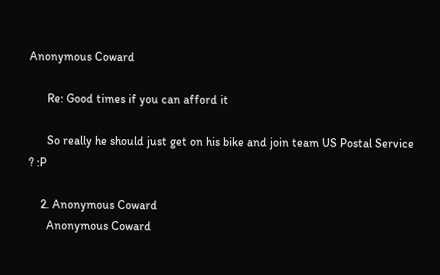Anonymous Coward

      Re: Good times if you can afford it

      So really he should just get on his bike and join team US Postal Service ? :P

    2. Anonymous Coward
      Anonymous Coward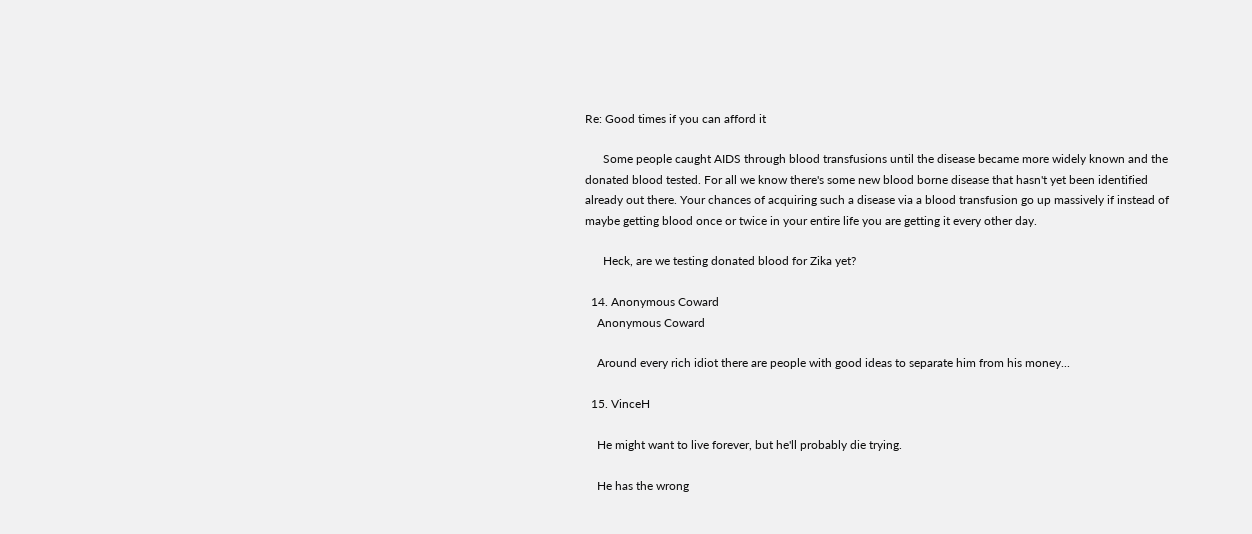Re: Good times if you can afford it

      Some people caught AIDS through blood transfusions until the disease became more widely known and the donated blood tested. For all we know there's some new blood borne disease that hasn't yet been identified already out there. Your chances of acquiring such a disease via a blood transfusion go up massively if instead of maybe getting blood once or twice in your entire life you are getting it every other day.

      Heck, are we testing donated blood for Zika yet?

  14. Anonymous Coward
    Anonymous Coward

    Around every rich idiot there are people with good ideas to separate him from his money...

  15. VinceH

    He might want to live forever, but he'll probably die trying.

    He has the wrong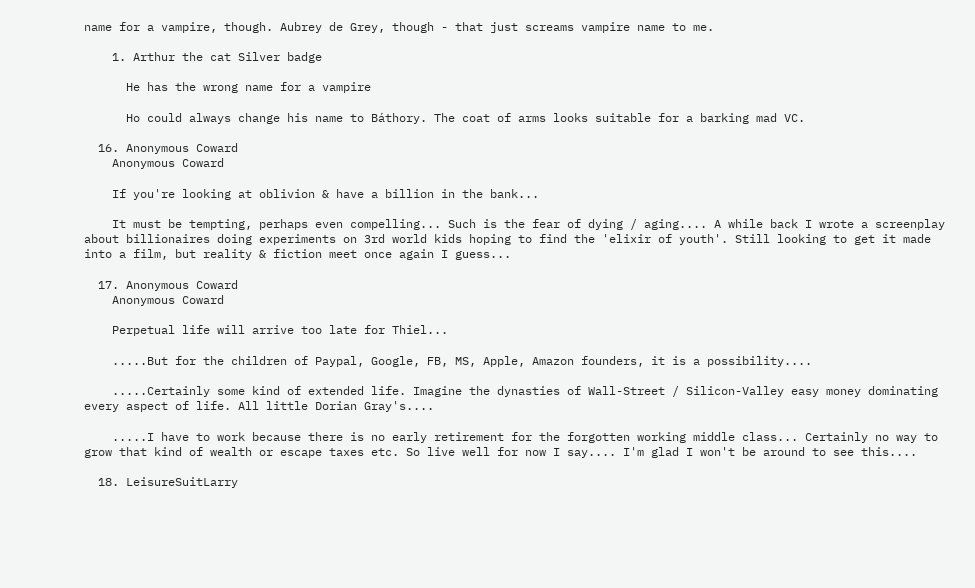name for a vampire, though. Aubrey de Grey, though - that just screams vampire name to me.

    1. Arthur the cat Silver badge

      He has the wrong name for a vampire

      Ho could always change his name to Báthory. The coat of arms looks suitable for a barking mad VC.

  16. Anonymous Coward
    Anonymous Coward

    If you're looking at oblivion & have a billion in the bank...

    It must be tempting, perhaps even compelling... Such is the fear of dying / aging.... A while back I wrote a screenplay about billionaires doing experiments on 3rd world kids hoping to find the 'elixir of youth'. Still looking to get it made into a film, but reality & fiction meet once again I guess...

  17. Anonymous Coward
    Anonymous Coward

    Perpetual life will arrive too late for Thiel...

    .....But for the children of Paypal, Google, FB, MS, Apple, Amazon founders, it is a possibility....

    .....Certainly some kind of extended life. Imagine the dynasties of Wall-Street / Silicon-Valley easy money dominating every aspect of life. All little Dorian Gray's....

    .....I have to work because there is no early retirement for the forgotten working middle class... Certainly no way to grow that kind of wealth or escape taxes etc. So live well for now I say.... I'm glad I won't be around to see this....

  18. LeisureSuitLarry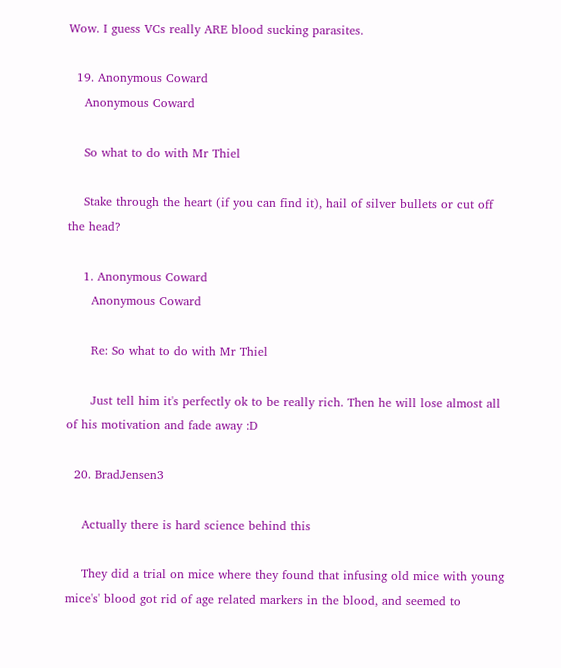Wow. I guess VCs really ARE blood sucking parasites.

  19. Anonymous Coward
    Anonymous Coward

    So what to do with Mr Thiel

    Stake through the heart (if you can find it), hail of silver bullets or cut off the head?

    1. Anonymous Coward
      Anonymous Coward

      Re: So what to do with Mr Thiel

      Just tell him it's perfectly ok to be really rich. Then he will lose almost all of his motivation and fade away :D

  20. BradJensen3

    Actually there is hard science behind this

    They did a trial on mice where they found that infusing old mice with young mice's' blood got rid of age related markers in the blood, and seemed to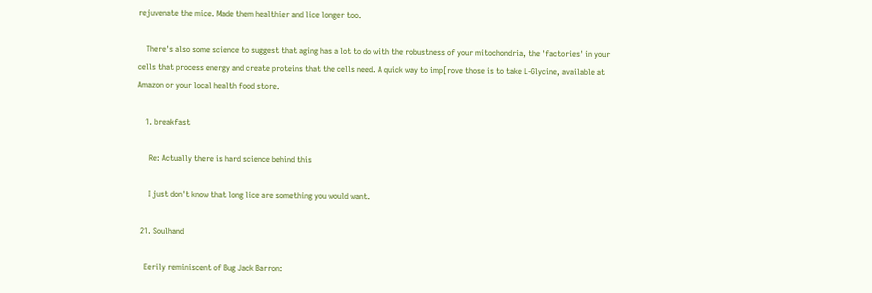rejuvenate the mice. Made them healthier and lice longer too.

    There's also some science to suggest that aging has a lot to do with the robustness of your mitochondria, the 'factories' in your cells that process energy and create proteins that the cells need. A quick way to imp[rove those is to take L-Glycine, available at Amazon or your local health food store.

    1. breakfast

      Re: Actually there is hard science behind this

      I just don't know that long lice are something you would want.

  21. Soulhand

    Eerily reminiscent of Bug Jack Barron: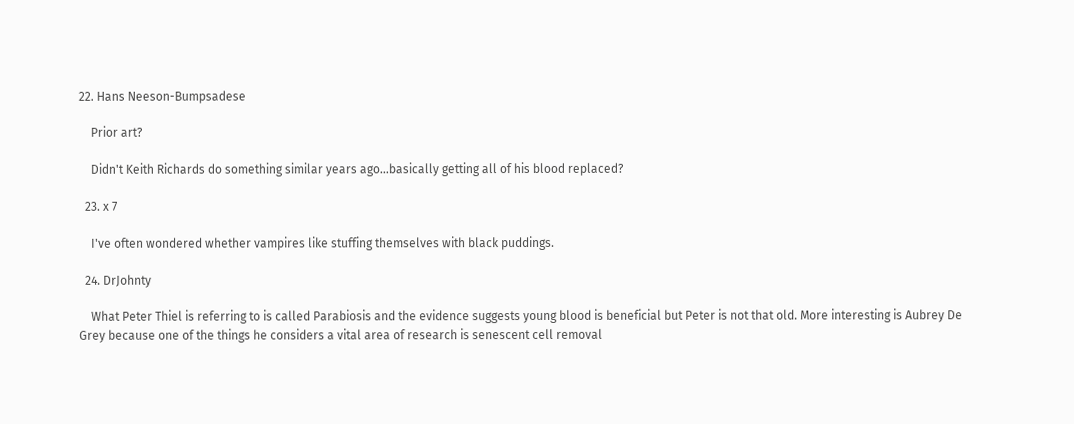22. Hans Neeson-Bumpsadese

    Prior art?

    Didn't Keith Richards do something similar years ago...basically getting all of his blood replaced?

  23. x 7

    I've often wondered whether vampires like stuffing themselves with black puddings.

  24. DrJohnty

    What Peter Thiel is referring to is called Parabiosis and the evidence suggests young blood is beneficial but Peter is not that old. More interesting is Aubrey De Grey because one of the things he considers a vital area of research is senescent cell removal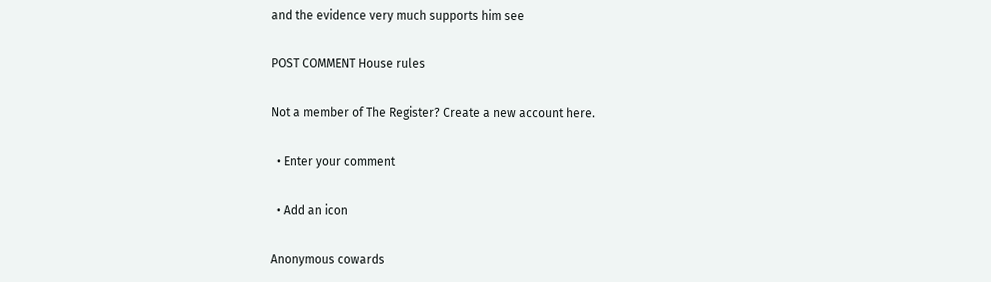and the evidence very much supports him see

POST COMMENT House rules

Not a member of The Register? Create a new account here.

  • Enter your comment

  • Add an icon

Anonymous cowards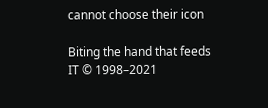cannot choose their icon

Biting the hand that feeds IT © 1998–2021